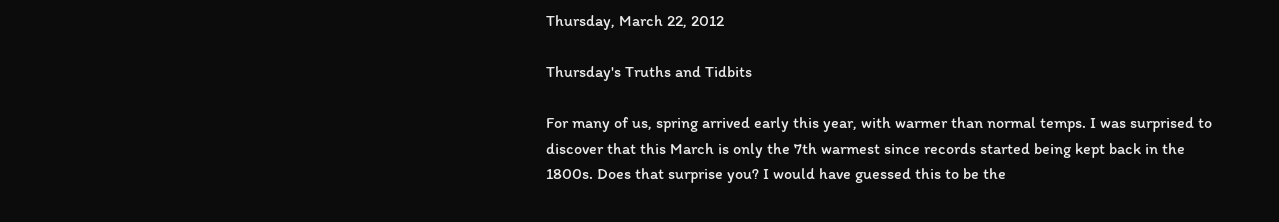Thursday, March 22, 2012

Thursday's Truths and Tidbits

For many of us, spring arrived early this year, with warmer than normal temps. I was surprised to discover that this March is only the 7th warmest since records started being kept back in the 1800s. Does that surprise you? I would have guessed this to be the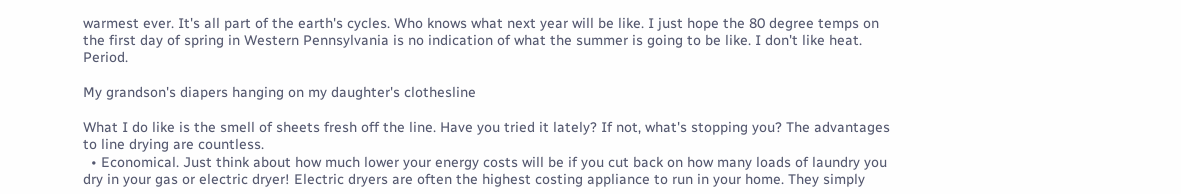warmest ever. It's all part of the earth's cycles. Who knows what next year will be like. I just hope the 80 degree temps on the first day of spring in Western Pennsylvania is no indication of what the summer is going to be like. I don't like heat. Period.

My grandson's diapers hanging on my daughter's clothesline

What I do like is the smell of sheets fresh off the line. Have you tried it lately? If not, what's stopping you? The advantages to line drying are countless.
  • Economical. Just think about how much lower your energy costs will be if you cut back on how many loads of laundry you dry in your gas or electric dryer! Electric dryers are often the highest costing appliance to run in your home. They simply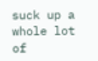suck up a whole lot of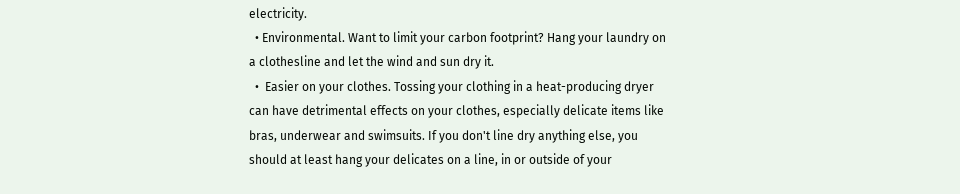electricity.
  • Environmental. Want to limit your carbon footprint? Hang your laundry on a clothesline and let the wind and sun dry it.
  •  Easier on your clothes. Tossing your clothing in a heat-producing dryer can have detrimental effects on your clothes, especially delicate items like bras, underwear and swimsuits. If you don't line dry anything else, you should at least hang your delicates on a line, in or outside of your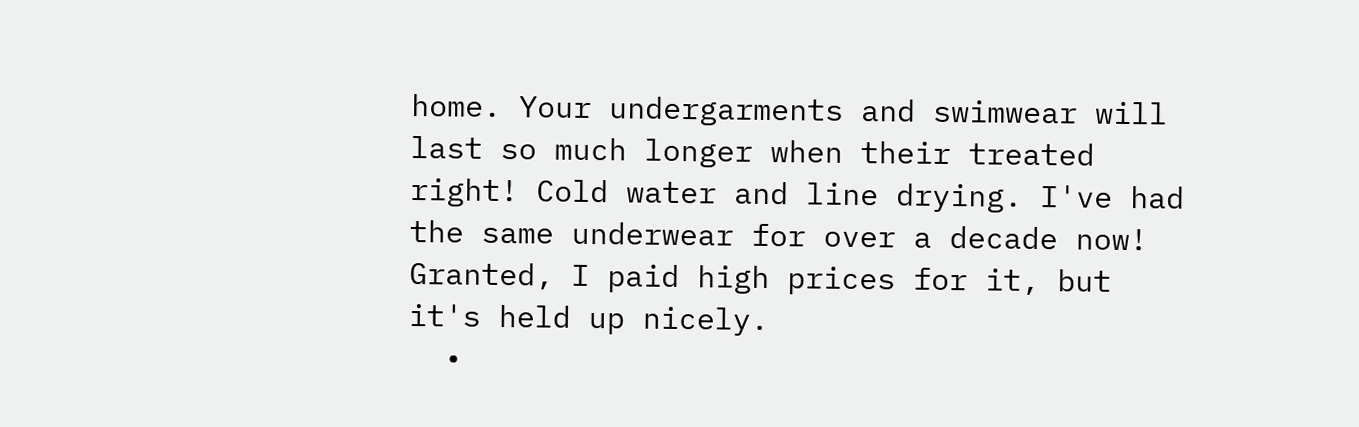home. Your undergarments and swimwear will last so much longer when their treated right! Cold water and line drying. I've had the same underwear for over a decade now! Granted, I paid high prices for it, but it's held up nicely.
  •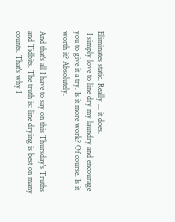Eliminates static. Really ... it does.
 I simply love to line dry my laundry and encourage you to give it a try. Is it more work? Of course. Is it worth it? Absolutely.

And that's all I have to say on this Thursday's Truths and Tidbits. The truth is: line drying is best on many counts. That's why I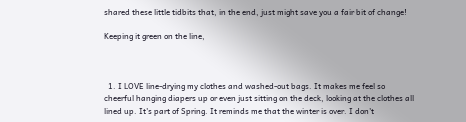shared these little tidbits that, in the end, just might save you a fair bit of change!

Keeping it green on the line,



  1. I LOVE line-drying my clothes and washed-out bags. It makes me feel so cheerful hanging diapers up or even just sitting on the deck, looking at the clothes all lined up. It's part of Spring. It reminds me that the winter is over. I don't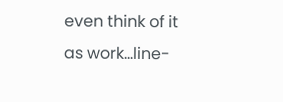even think of it as work...line-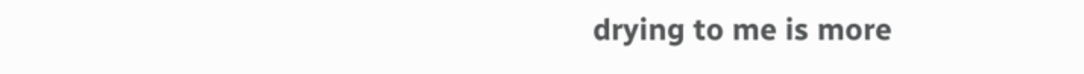drying to me is more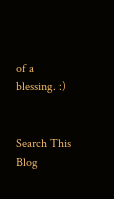of a blessing. :)


Search This Blog